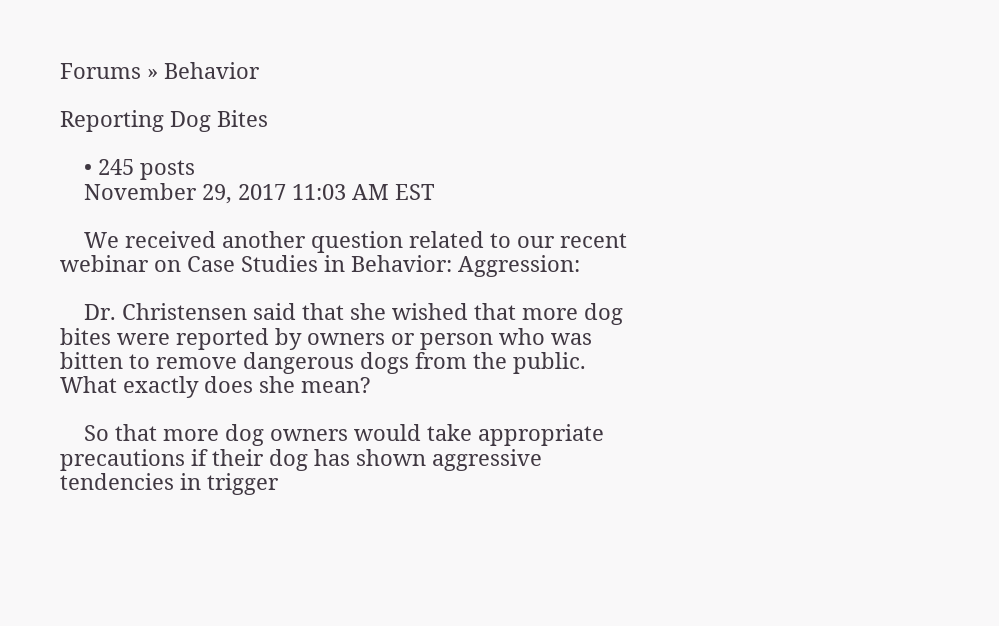Forums » Behavior

Reporting Dog Bites

    • 245 posts
    November 29, 2017 11:03 AM EST

    We received another question related to our recent webinar on Case Studies in Behavior: Aggression:

    Dr. Christensen said that she wished that more dog bites were reported by owners or person who was bitten to remove dangerous dogs from the public. What exactly does she mean?

    So that more dog owners would take appropriate precautions if their dog has shown aggressive tendencies in trigger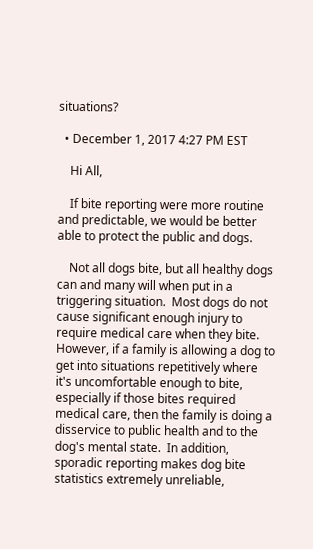situations?

  • December 1, 2017 4:27 PM EST

    Hi All,

    If bite reporting were more routine and predictable, we would be better able to protect the public and dogs.

    Not all dogs bite, but all healthy dogs can and many will when put in a triggering situation.  Most dogs do not cause significant enough injury to require medical care when they bite.  However, if a family is allowing a dog to get into situations repetitively where it's uncomfortable enough to bite, especially if those bites required medical care, then the family is doing a disservice to public health and to the dog's mental state.  In addition, sporadic reporting makes dog bite statistics extremely unreliable,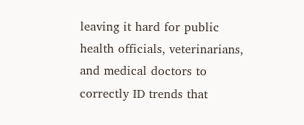leaving it hard for public health officials, veterinarians, and medical doctors to correctly ID trends that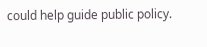could help guide public policy.